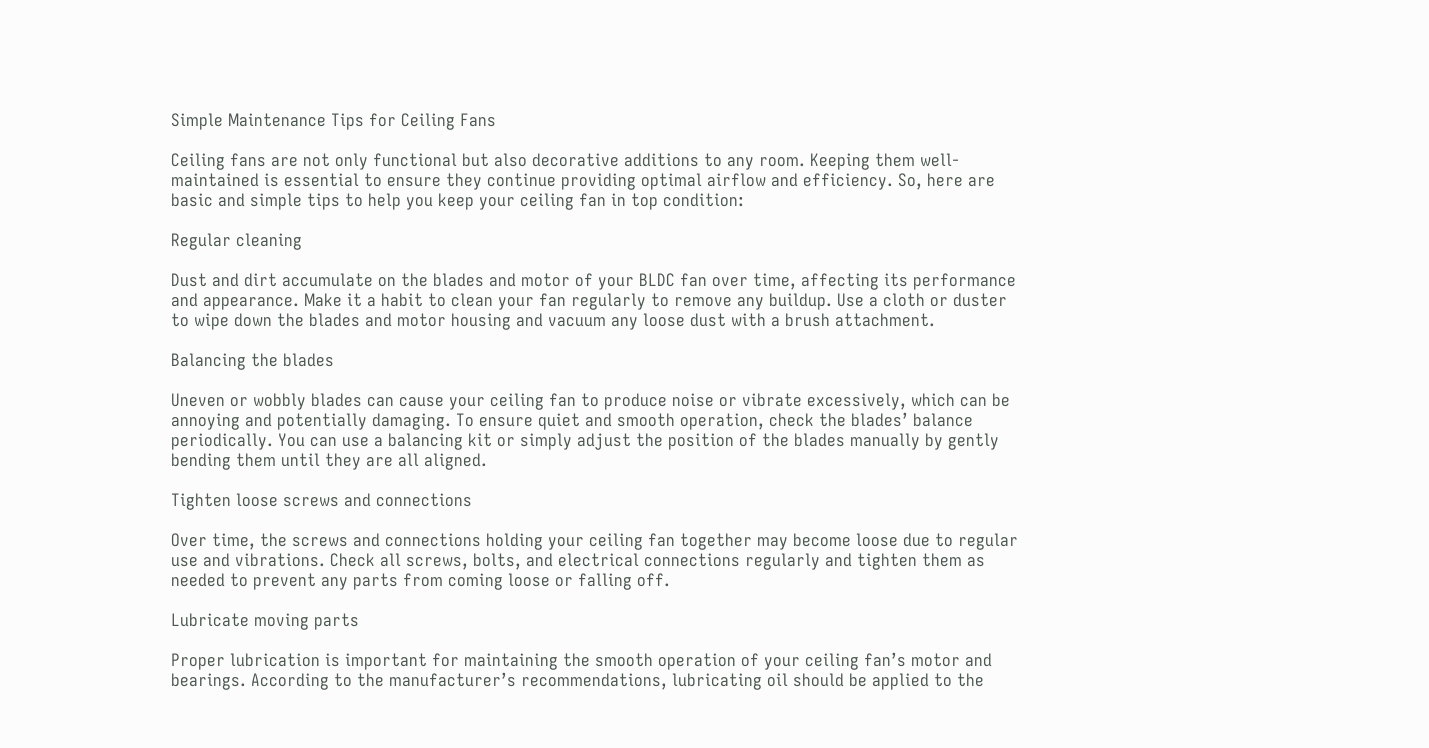Simple Maintenance Tips for Ceiling Fans

Ceiling fans are not only functional but also decorative additions to any room. Keeping them well-maintained is essential to ensure they continue providing optimal airflow and efficiency. So, here are basic and simple tips to help you keep your ceiling fan in top condition:

Regular cleaning

Dust and dirt accumulate on the blades and motor of your BLDC fan over time, affecting its performance and appearance. Make it a habit to clean your fan regularly to remove any buildup. Use a cloth or duster to wipe down the blades and motor housing and vacuum any loose dust with a brush attachment.

Balancing the blades

Uneven or wobbly blades can cause your ceiling fan to produce noise or vibrate excessively, which can be annoying and potentially damaging. To ensure quiet and smooth operation, check the blades’ balance periodically. You can use a balancing kit or simply adjust the position of the blades manually by gently bending them until they are all aligned.

Tighten loose screws and connections

Over time, the screws and connections holding your ceiling fan together may become loose due to regular use and vibrations. Check all screws, bolts, and electrical connections regularly and tighten them as needed to prevent any parts from coming loose or falling off.

Lubricate moving parts

Proper lubrication is important for maintaining the smooth operation of your ceiling fan’s motor and bearings. According to the manufacturer’s recommendations, lubricating oil should be applied to the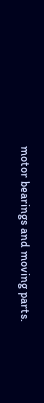motor bearings and moving parts.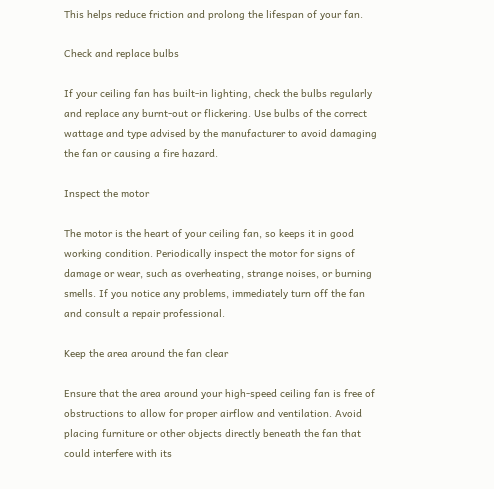This helps reduce friction and prolong the lifespan of your fan.

Check and replace bulbs

If your ceiling fan has built-in lighting, check the bulbs regularly and replace any burnt-out or flickering. Use bulbs of the correct wattage and type advised by the manufacturer to avoid damaging the fan or causing a fire hazard.

Inspect the motor

The motor is the heart of your ceiling fan, so keeps it in good working condition. Periodically inspect the motor for signs of damage or wear, such as overheating, strange noises, or burning smells. If you notice any problems, immediately turn off the fan and consult a repair professional.

Keep the area around the fan clear

Ensure that the area around your high-speed ceiling fan is free of obstructions to allow for proper airflow and ventilation. Avoid placing furniture or other objects directly beneath the fan that could interfere with its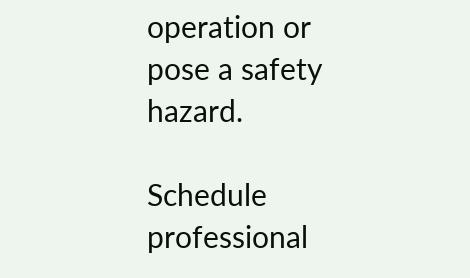operation or pose a safety hazard.

Schedule professional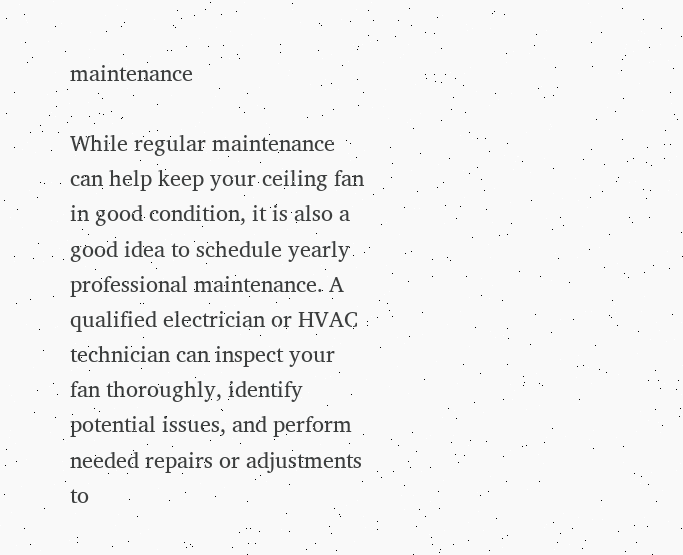maintenance

While regular maintenance can help keep your ceiling fan in good condition, it is also a good idea to schedule yearly professional maintenance. A qualified electrician or HVAC technician can inspect your fan thoroughly, identify potential issues, and perform needed repairs or adjustments to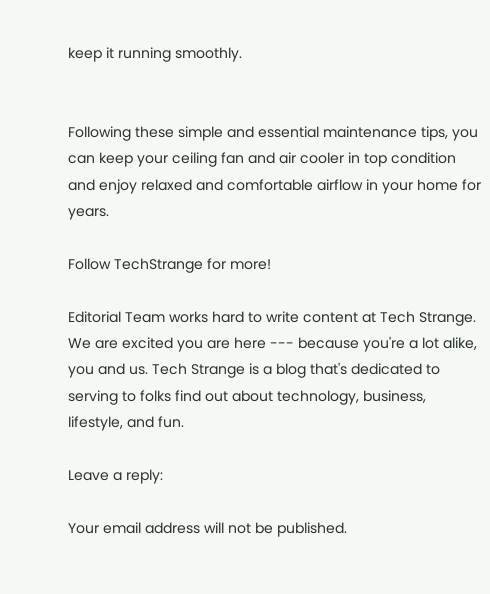keep it running smoothly.


Following these simple and essential maintenance tips, you can keep your ceiling fan and air cooler in top condition and enjoy relaxed and comfortable airflow in your home for years.

Follow TechStrange for more!

Editorial Team works hard to write content at Tech Strange. We are excited you are here --- because you're a lot alike, you and us. Tech Strange is a blog that's dedicated to serving to folks find out about technology, business, lifestyle, and fun.

Leave a reply:

Your email address will not be published.